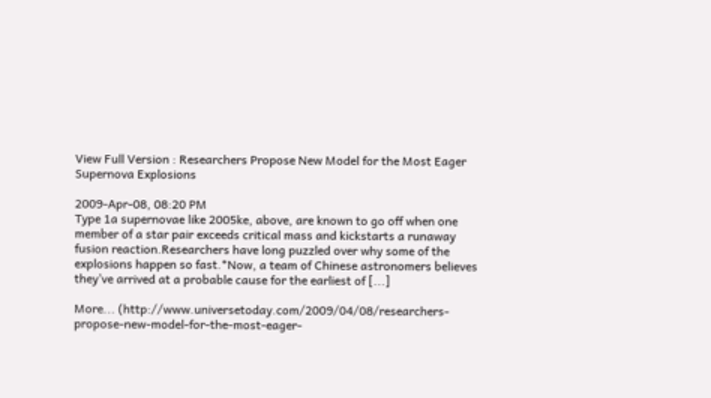View Full Version : Researchers Propose New Model for the Most Eager Supernova Explosions

2009-Apr-08, 08:20 PM
Type 1a supernovae like 2005ke, above, are known to go off when one member of a star pair exceeds critical mass and kickstarts a runaway fusion reaction.Researchers have long puzzled over why some of the explosions happen so fast.*Now, a team of Chinese astronomers believes they’ve arrived at a probable cause for the earliest of [...]

More... (http://www.universetoday.com/2009/04/08/researchers-propose-new-model-for-the-most-eager-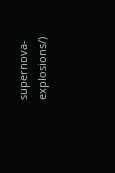supernova-explosions/)